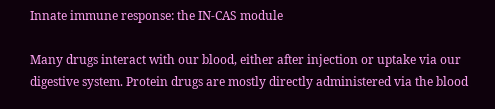Innate immune response: the IN-CAS module

Many drugs interact with our blood, either after injection or uptake via our digestive system. Protein drugs are mostly directly administered via the blood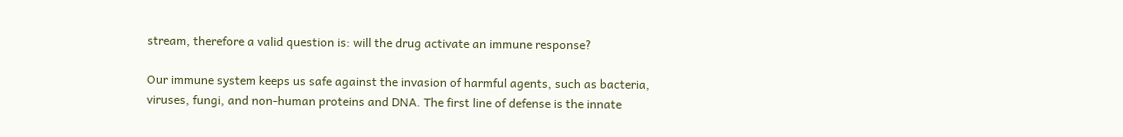stream, therefore a valid question is: will the drug activate an immune response?

Our immune system keeps us safe against the invasion of harmful agents, such as bacteria, viruses, fungi, and non-human proteins and DNA. The first line of defense is the innate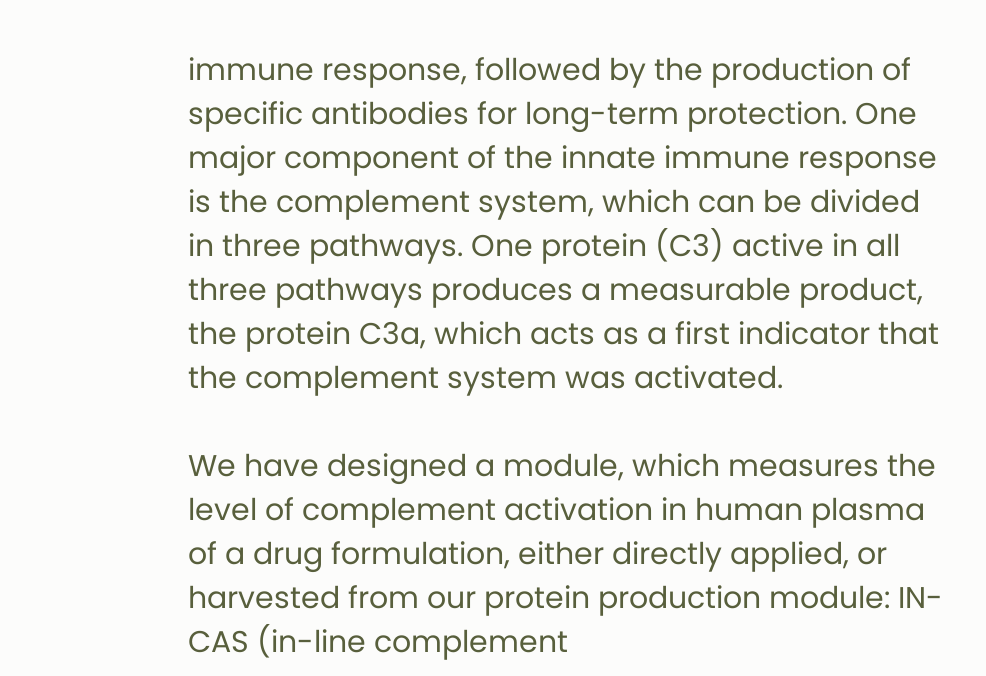immune response, followed by the production of specific antibodies for long-term protection. One major component of the innate immune response is the complement system, which can be divided in three pathways. One protein (C3) active in all three pathways produces a measurable product, the protein C3a, which acts as a first indicator that the complement system was activated.

We have designed a module, which measures the level of complement activation in human plasma of a drug formulation, either directly applied, or harvested from our protein production module: IN-CAS (in-line complement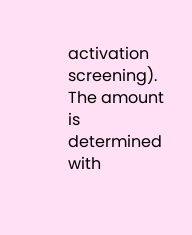activation screening). The amount is determined with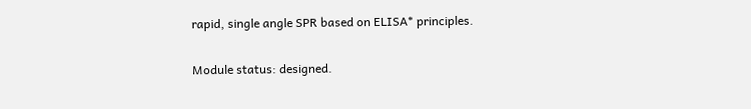rapid, single angle SPR based on ELISA* principles.

Module status: designed.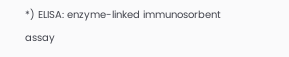*) ELISA: enzyme-linked immunosorbent assay